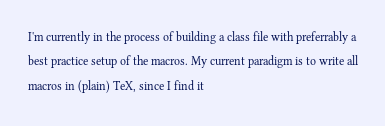I'm currently in the process of building a class file with preferrably a best practice setup of the macros. My current paradigm is to write all macros in (plain) TeX, since I find it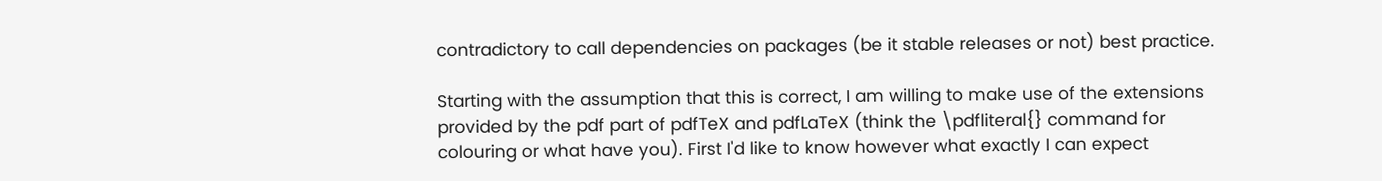contradictory to call dependencies on packages (be it stable releases or not) best practice.

Starting with the assumption that this is correct, I am willing to make use of the extensions provided by the pdf part of pdfTeX and pdfLaTeX (think the \pdfliteral{} command for colouring or what have you). First I'd like to know however what exactly I can expect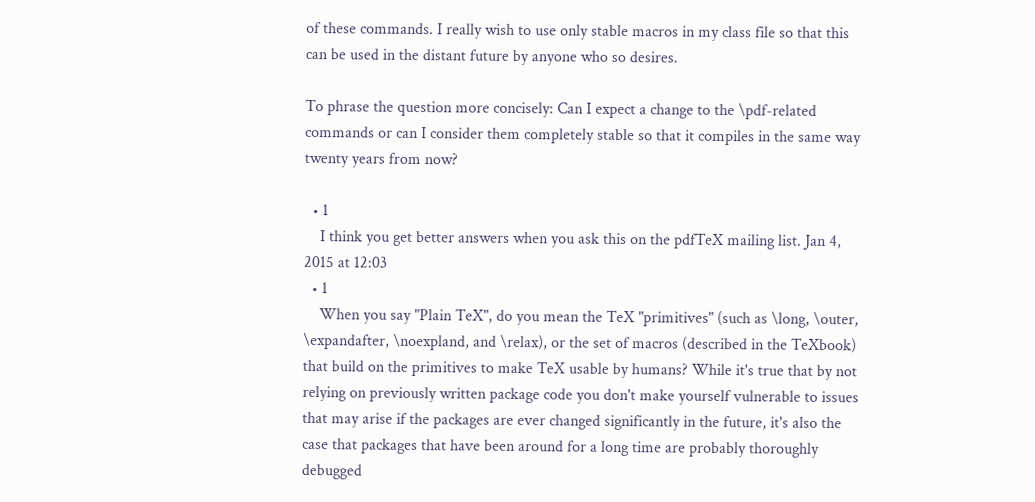of these commands. I really wish to use only stable macros in my class file so that this can be used in the distant future by anyone who so desires.

To phrase the question more concisely: Can I expect a change to the \pdf-related commands or can I consider them completely stable so that it compiles in the same way twenty years from now?

  • 1
    I think you get better answers when you ask this on the pdfTeX mailing list. Jan 4, 2015 at 12:03
  • 1
    When you say "Plain TeX", do you mean the TeX "primitives" (such as \long, \outer, \expandafter, \noexpland, and \relax), or the set of macros (described in the TeXbook) that build on the primitives to make TeX usable by humans? While it's true that by not relying on previously written package code you don't make yourself vulnerable to issues that may arise if the packages are ever changed significantly in the future, it's also the case that packages that have been around for a long time are probably thoroughly debugged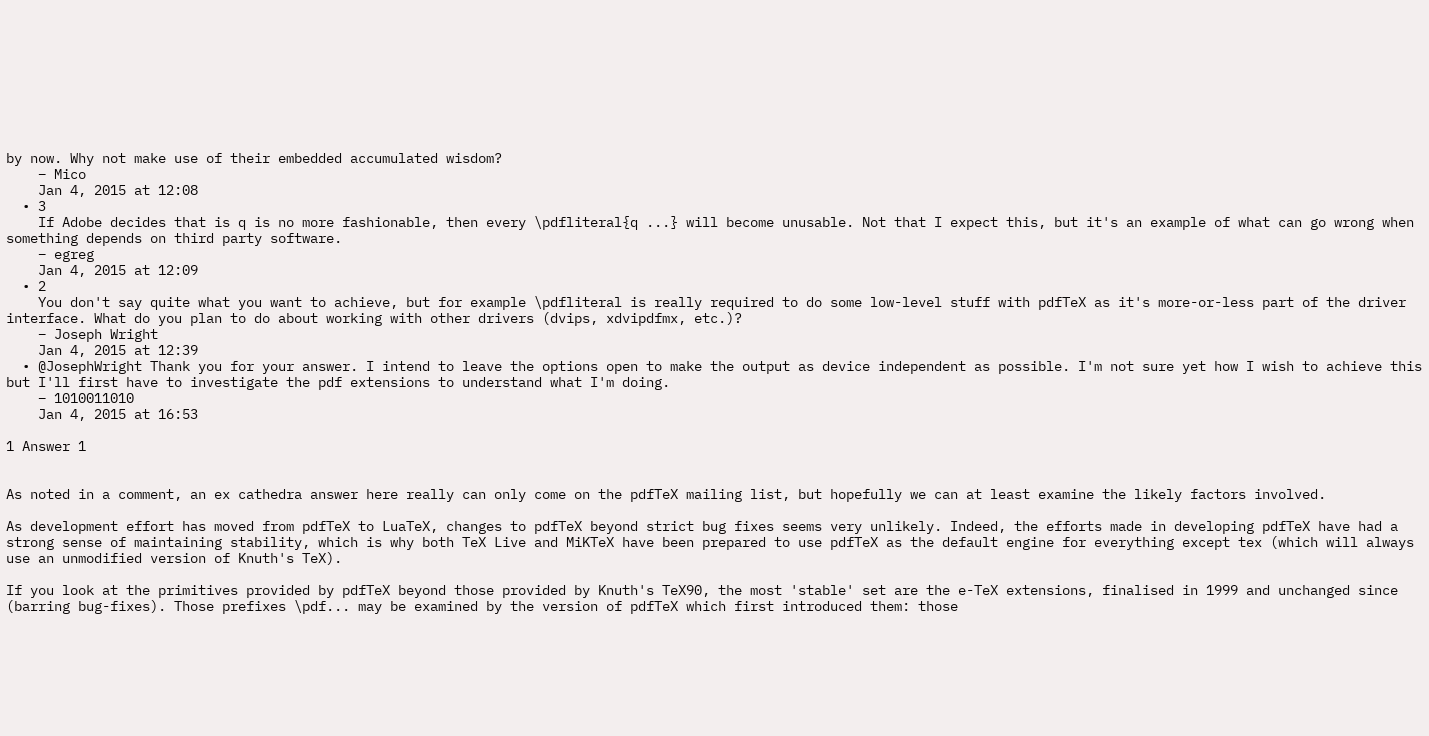by now. Why not make use of their embedded accumulated wisdom?
    – Mico
    Jan 4, 2015 at 12:08
  • 3
    If Adobe decides that is q is no more fashionable, then every \pdfliteral{q ...} will become unusable. Not that I expect this, but it's an example of what can go wrong when something depends on third party software.
    – egreg
    Jan 4, 2015 at 12:09
  • 2
    You don't say quite what you want to achieve, but for example \pdfliteral is really required to do some low-level stuff with pdfTeX as it's more-or-less part of the driver interface. What do you plan to do about working with other drivers (dvips, xdvipdfmx, etc.)?
    – Joseph Wright
    Jan 4, 2015 at 12:39
  • @JosephWright Thank you for your answer. I intend to leave the options open to make the output as device independent as possible. I'm not sure yet how I wish to achieve this but I'll first have to investigate the pdf extensions to understand what I'm doing.
    – 1010011010
    Jan 4, 2015 at 16:53

1 Answer 1


As noted in a comment, an ex cathedra answer here really can only come on the pdfTeX mailing list, but hopefully we can at least examine the likely factors involved.

As development effort has moved from pdfTeX to LuaTeX, changes to pdfTeX beyond strict bug fixes seems very unlikely. Indeed, the efforts made in developing pdfTeX have had a strong sense of maintaining stability, which is why both TeX Live and MiKTeX have been prepared to use pdfTeX as the default engine for everything except tex (which will always use an unmodified version of Knuth's TeX).

If you look at the primitives provided by pdfTeX beyond those provided by Knuth's TeX90, the most 'stable' set are the e-TeX extensions, finalised in 1999 and unchanged since (barring bug-fixes). Those prefixes \pdf... may be examined by the version of pdfTeX which first introduced them: those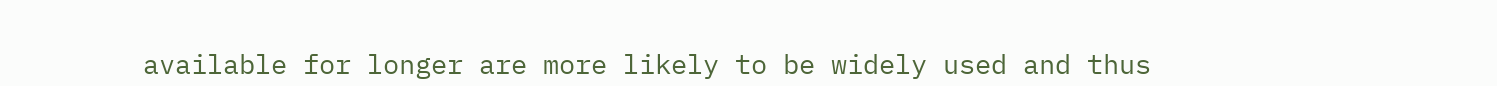available for longer are more likely to be widely used and thus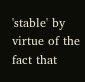'stable' by virtue of the fact that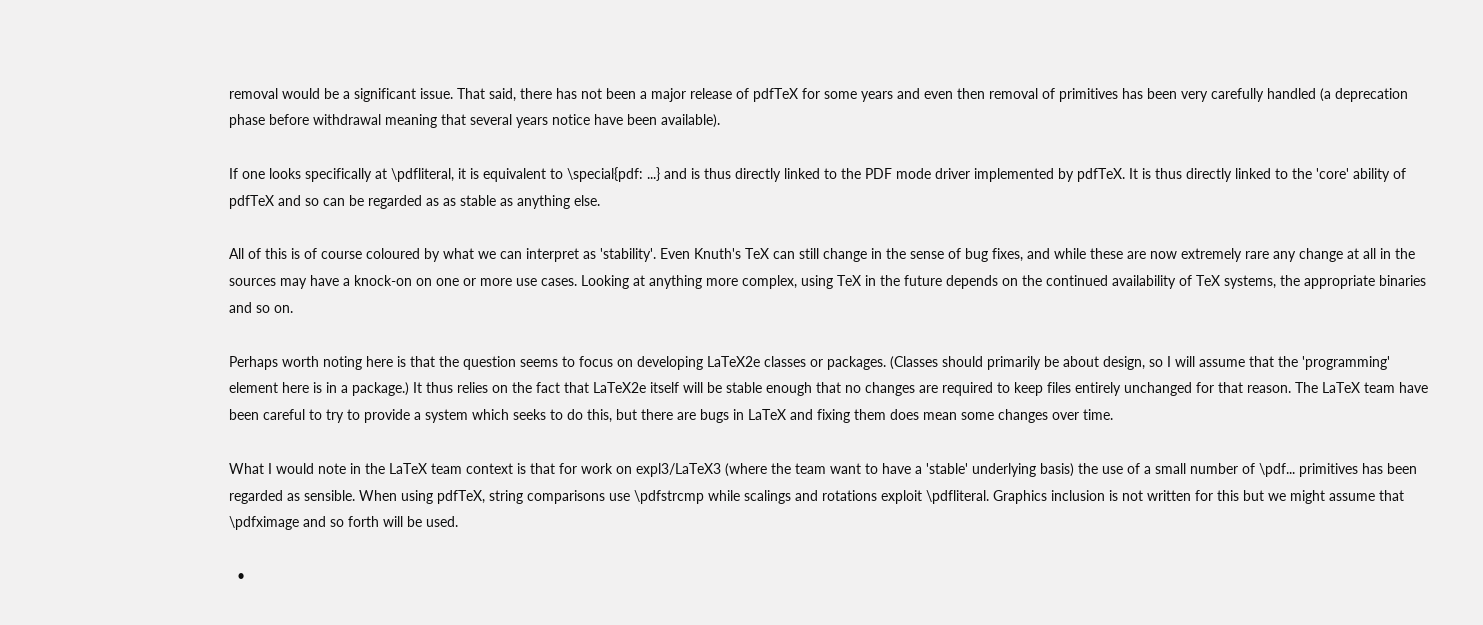removal would be a significant issue. That said, there has not been a major release of pdfTeX for some years and even then removal of primitives has been very carefully handled (a deprecation phase before withdrawal meaning that several years notice have been available).

If one looks specifically at \pdfliteral, it is equivalent to \special{pdf: ...} and is thus directly linked to the PDF mode driver implemented by pdfTeX. It is thus directly linked to the 'core' ability of pdfTeX and so can be regarded as as stable as anything else.

All of this is of course coloured by what we can interpret as 'stability'. Even Knuth's TeX can still change in the sense of bug fixes, and while these are now extremely rare any change at all in the sources may have a knock-on on one or more use cases. Looking at anything more complex, using TeX in the future depends on the continued availability of TeX systems, the appropriate binaries and so on.

Perhaps worth noting here is that the question seems to focus on developing LaTeX2e classes or packages. (Classes should primarily be about design, so I will assume that the 'programming' element here is in a package.) It thus relies on the fact that LaTeX2e itself will be stable enough that no changes are required to keep files entirely unchanged for that reason. The LaTeX team have been careful to try to provide a system which seeks to do this, but there are bugs in LaTeX and fixing them does mean some changes over time.

What I would note in the LaTeX team context is that for work on expl3/LaTeX3 (where the team want to have a 'stable' underlying basis) the use of a small number of \pdf... primitives has been regarded as sensible. When using pdfTeX, string comparisons use \pdfstrcmp while scalings and rotations exploit \pdfliteral. Graphics inclusion is not written for this but we might assume that \pdfximage and so forth will be used.

  •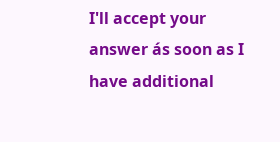I'll accept your answer ás soon as I have additional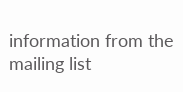information from the mailing list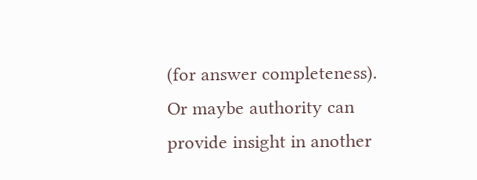(for answer completeness). Or maybe authority can provide insight in another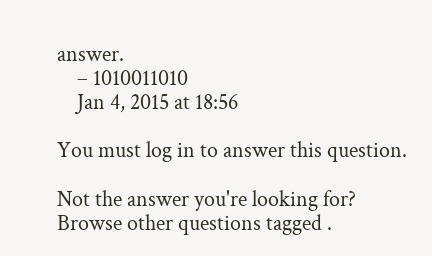answer.
    – 1010011010
    Jan 4, 2015 at 18:56

You must log in to answer this question.

Not the answer you're looking for? Browse other questions tagged .